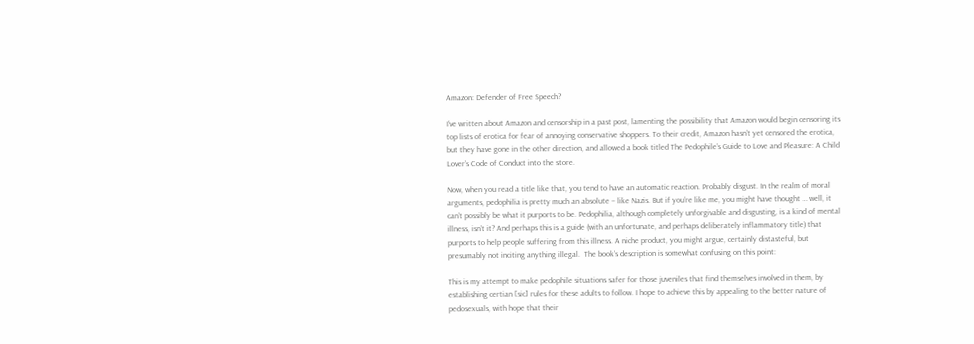Amazon: Defender of Free Speech?

I’ve written about Amazon and censorship in a past post, lamenting the possibility that Amazon would begin censoring its top lists of erotica for fear of annoying conservative shoppers. To their credit, Amazon hasn’t yet censored the erotica, but they have gone in the other direction, and allowed a book titled The Pedophile’s Guide to Love and Pleasure: A Child Lover’s Code of Conduct into the store.

Now, when you read a title like that, you tend to have an automatic reaction. Probably disgust. In the realm of moral arguments, pedophilia is pretty much an absolute – like Nazis. But if you’re like me, you might have thought … well, it can’t possibly be what it purports to be. Pedophilia, although completely unforgivable and disgusting, is a kind of mental illness, isn’t it? And perhaps this is a guide (with an unfortunate, and perhaps deliberately inflammatory title) that purports to help people suffering from this illness. A niche product, you might argue, certainly distasteful, but presumably not inciting anything illegal.  The book’s description is somewhat confusing on this point:

This is my attempt to make pedophile situations safer for those juveniles that find themselves involved in them, by establishing certian [sic] rules for these adults to follow. I hope to achieve this by appealing to the better nature of pedosexuals, with hope that their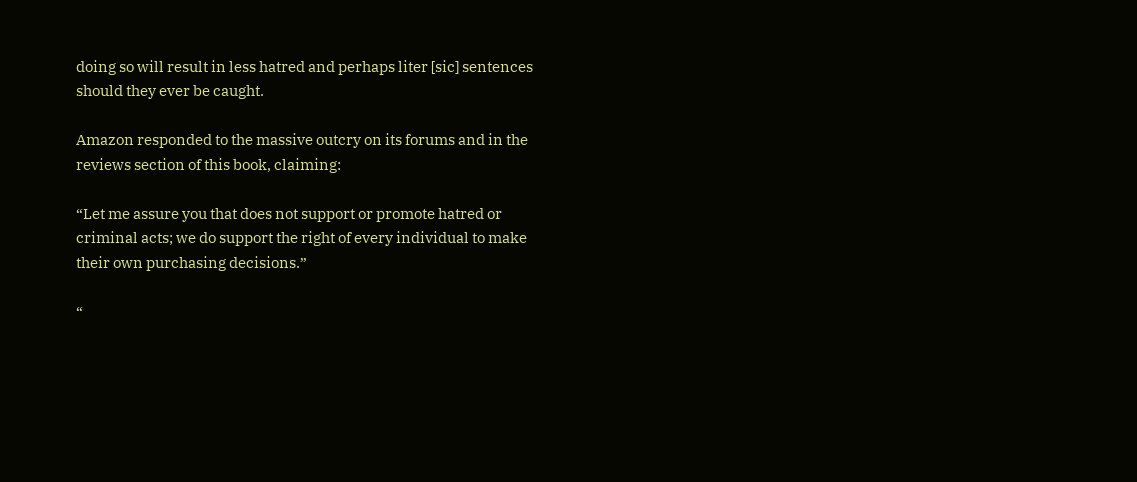doing so will result in less hatred and perhaps liter [sic] sentences should they ever be caught.

Amazon responded to the massive outcry on its forums and in the reviews section of this book, claiming:

“Let me assure you that does not support or promote hatred or criminal acts; we do support the right of every individual to make their own purchasing decisions.”

“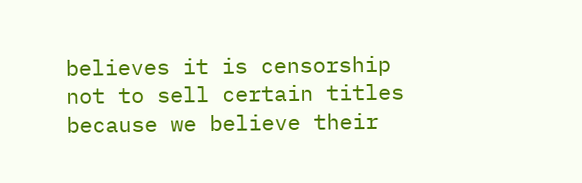believes it is censorship not to sell certain titles because we believe their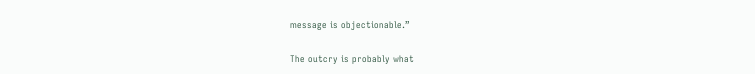message is objectionable.”

The outcry is probably what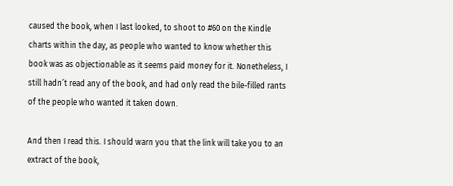caused the book, when I last looked, to shoot to #60 on the Kindle charts within the day, as people who wanted to know whether this book was as objectionable as it seems paid money for it. Nonetheless, I still hadn’t read any of the book, and had only read the bile-filled rants of the people who wanted it taken down.

And then I read this. I should warn you that the link will take you to an extract of the book,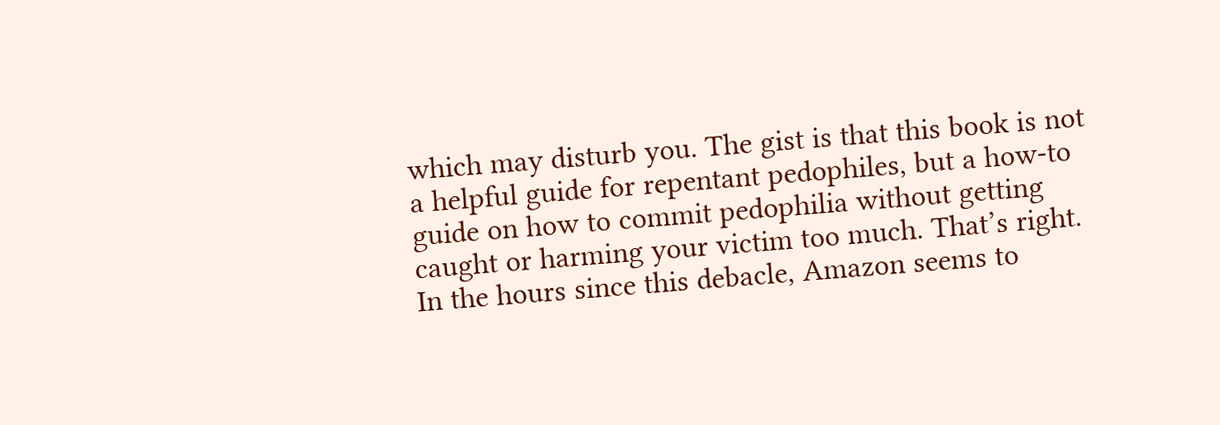which may disturb you. The gist is that this book is not a helpful guide for repentant pedophiles, but a how-to guide on how to commit pedophilia without getting caught or harming your victim too much. That’s right. In the hours since this debacle, Amazon seems to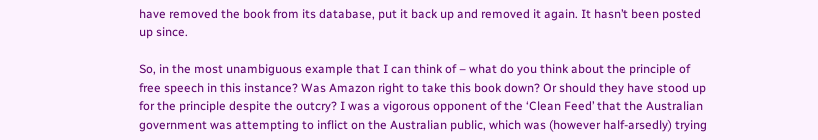have removed the book from its database, put it back up and removed it again. It hasn’t been posted up since.

So, in the most unambiguous example that I can think of – what do you think about the principle of free speech in this instance? Was Amazon right to take this book down? Or should they have stood up for the principle despite the outcry? I was a vigorous opponent of the ‘Clean Feed’ that the Australian government was attempting to inflict on the Australian public, which was (however half-arsedly) trying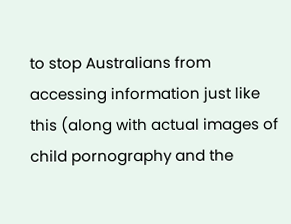to stop Australians from accessing information just like this (along with actual images of child pornography and the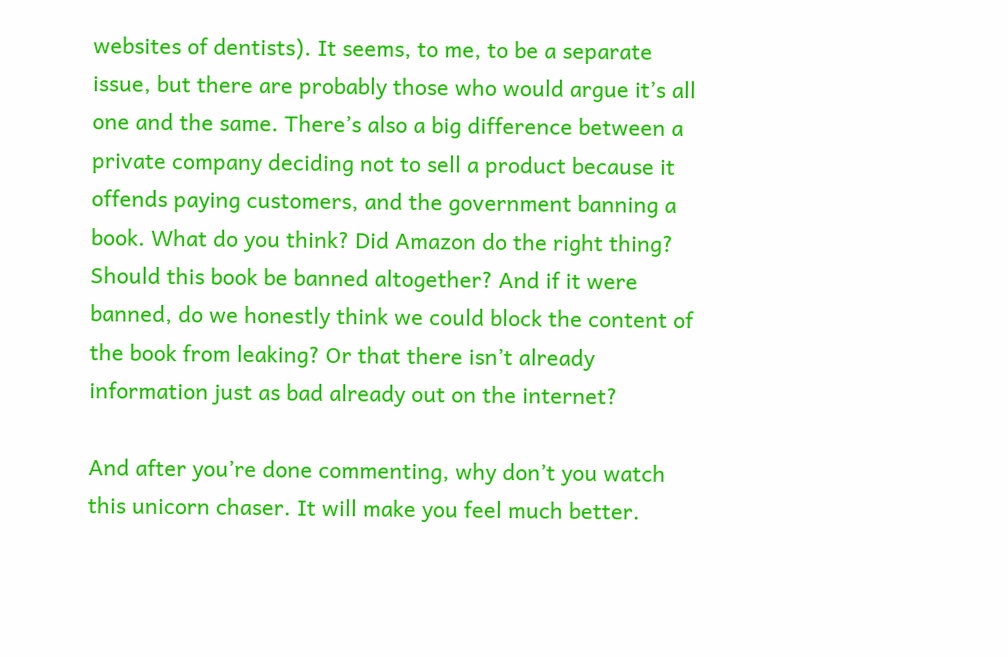websites of dentists). It seems, to me, to be a separate issue, but there are probably those who would argue it’s all one and the same. There’s also a big difference between a private company deciding not to sell a product because it offends paying customers, and the government banning a book. What do you think? Did Amazon do the right thing? Should this book be banned altogether? And if it were banned, do we honestly think we could block the content of the book from leaking? Or that there isn’t already information just as bad already out on the internet?

And after you’re done commenting, why don’t you watch this unicorn chaser. It will make you feel much better.